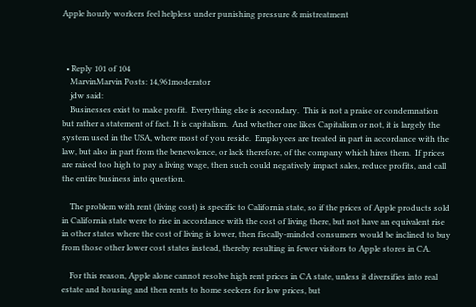Apple hourly workers feel helpless under punishing pressure & mistreatment



  • Reply 101 of 104
    MarvinMarvin Posts: 14,961moderator
    jdw said:
    Businesses exist to make profit.  Everything else is secondary.  This is not a praise or condemnation but rather a statement of fact. It is capitalism.  And whether one likes Capitalism or not, it is largely the system used in the USA, where most of you reside.  Employees are treated in part in accordance with the law, but also in part from the benevolence, or lack therefore, of the company which hires them.  If prices are raised too high to pay a living wage, then such could negatively impact sales, reduce profits, and call the entire business into question.

    The problem with rent (living cost) is specific to California state, so if the prices of Apple products sold in California state were to rise in accordance with the cost of living there, but not have an equivalent rise in other states where the cost of living is lower, then fiscally-minded consumers would be inclined to buy from those other lower cost states instead, thereby resulting in fewer visitors to Apple stores in CA.

    For this reason, Apple alone cannot resolve high rent prices in CA state, unless it diversifies into real estate and housing and then rents to home seekers for low prices, but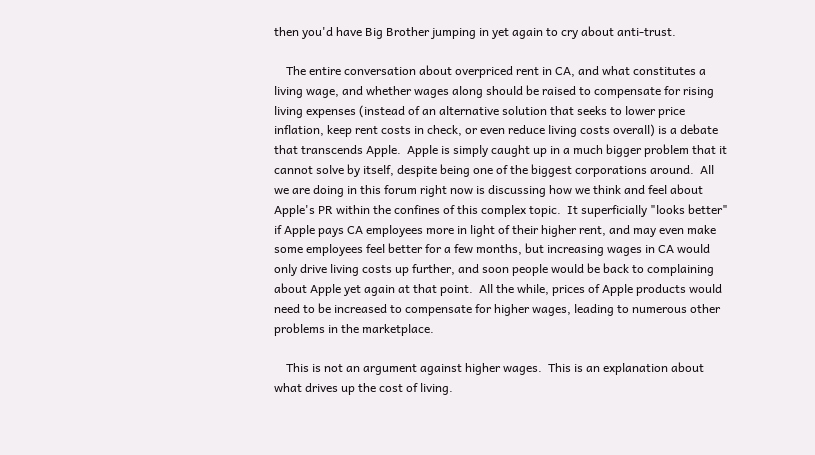then you'd have Big Brother jumping in yet again to cry about anti-trust.

    The entire conversation about overpriced rent in CA, and what constitutes a living wage, and whether wages along should be raised to compensate for rising living expenses (instead of an alternative solution that seeks to lower price inflation, keep rent costs in check, or even reduce living costs overall) is a debate that transcends Apple.  Apple is simply caught up in a much bigger problem that it cannot solve by itself, despite being one of the biggest corporations around.  All we are doing in this forum right now is discussing how we think and feel about Apple's PR within the confines of this complex topic.  It superficially "looks better" if Apple pays CA employees more in light of their higher rent, and may even make some employees feel better for a few months, but increasing wages in CA would only drive living costs up further, and soon people would be back to complaining about Apple yet again at that point.  All the while, prices of Apple products would need to be increased to compensate for higher wages, leading to numerous other problems in the marketplace.

    This is not an argument against higher wages.  This is an explanation about what drives up the cost of living.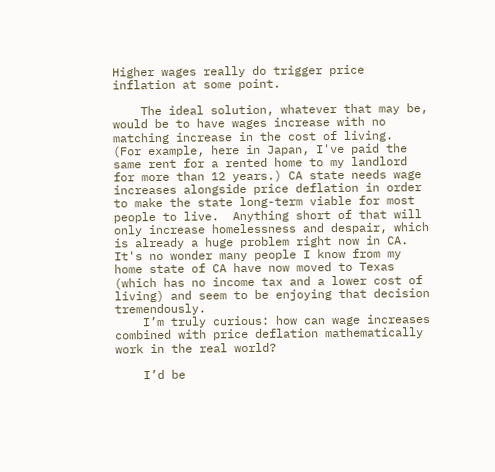Higher wages really do trigger price inflation at some point.

    The ideal solution, whatever that may be, would be to have wages increase with no matching increase in the cost of living.  (For example, here in Japan, I've paid the same rent for a rented home to my landlord for more than 12 years.) CA state needs wage increases alongside price deflation in order to make the state long-term viable for most people to live.  Anything short of that will only increase homelessness and despair, which is already a huge problem right now in CA.  It's no wonder many people I know from my home state of CA have now moved to Texas (which has no income tax and a lower cost of living) and seem to be enjoying that decision tremendously.
    I’m truly curious: how can wage increases combined with price deflation mathematically work in the real world?

    I’d be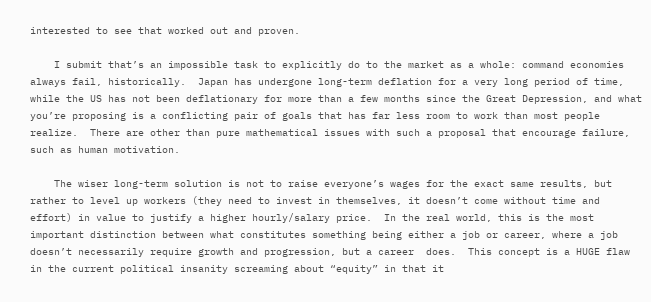interested to see that worked out and proven.

    I submit that’s an impossible task to explicitly do to the market as a whole: command economies always fail, historically.  Japan has undergone long-term deflation for a very long period of time, while the US has not been deflationary for more than a few months since the Great Depression, and what you’re proposing is a conflicting pair of goals that has far less room to work than most people realize.  There are other than pure mathematical issues with such a proposal that encourage failure, such as human motivation.

    The wiser long-term solution is not to raise everyone’s wages for the exact same results, but rather to level up workers (they need to invest in themselves, it doesn’t come without time and effort) in value to justify a higher hourly/salary price.  In the real world, this is the most important distinction between what constitutes something being either a job or career, where a job doesn’t necessarily require growth and progression, but a career  does.  This concept is a HUGE flaw in the current political insanity screaming about “equity” in that it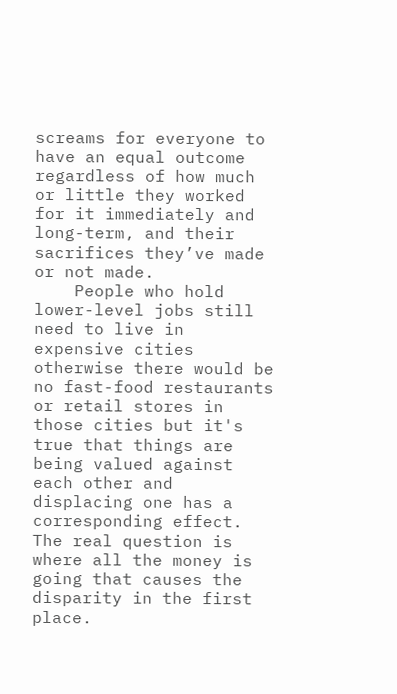screams for everyone to have an equal outcome regardless of how much or little they worked for it immediately and long-term, and their sacrifices they’ve made or not made.
    People who hold lower-level jobs still need to live in expensive cities otherwise there would be no fast-food restaurants or retail stores in those cities but it's true that things are being valued against each other and displacing one has a corresponding effect. The real question is where all the money is going that causes the disparity in the first place.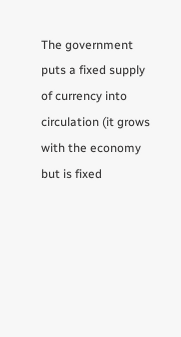The government puts a fixed supply of currency into circulation (it grows with the economy but is fixed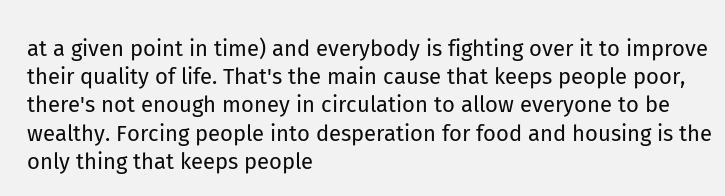at a given point in time) and everybody is fighting over it to improve their quality of life. That's the main cause that keeps people poor, there's not enough money in circulation to allow everyone to be wealthy. Forcing people into desperation for food and housing is the only thing that keeps people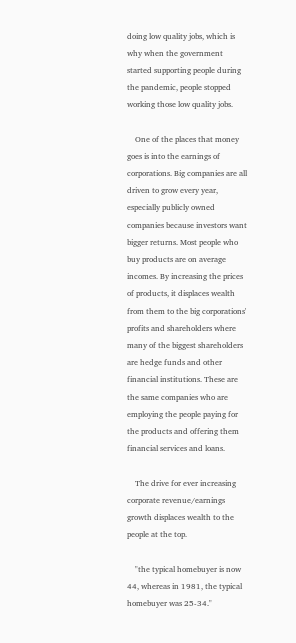doing low quality jobs, which is why when the government started supporting people during the pandemic, people stopped working those low quality jobs.

    One of the places that money goes is into the earnings of corporations. Big companies are all driven to grow every year, especially publicly owned companies because investors want bigger returns. Most people who buy products are on average incomes. By increasing the prices of products, it displaces wealth from them to the big corporations' profits and shareholders where many of the biggest shareholders are hedge funds and other financial institutions. These are the same companies who are employing the people paying for the products and offering them financial services and loans.

    The drive for ever increasing corporate revenue/earnings growth displaces wealth to the people at the top.

    "the typical homebuyer is now 44, whereas in 1981, the typical homebuyer was 25-34."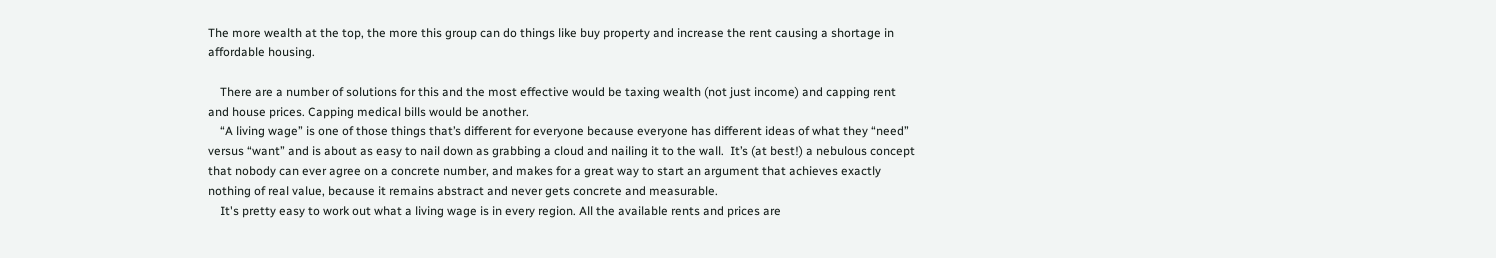The more wealth at the top, the more this group can do things like buy property and increase the rent causing a shortage in affordable housing.

    There are a number of solutions for this and the most effective would be taxing wealth (not just income) and capping rent and house prices. Capping medical bills would be another.
    “A living wage” is one of those things that’s different for everyone because everyone has different ideas of what they “need” versus “want” and is about as easy to nail down as grabbing a cloud and nailing it to the wall.  It’s (at best!) a nebulous concept that nobody can ever agree on a concrete number, and makes for a great way to start an argument that achieves exactly nothing of real value, because it remains abstract and never gets concrete and measurable.
    It's pretty easy to work out what a living wage is in every region. All the available rents and prices are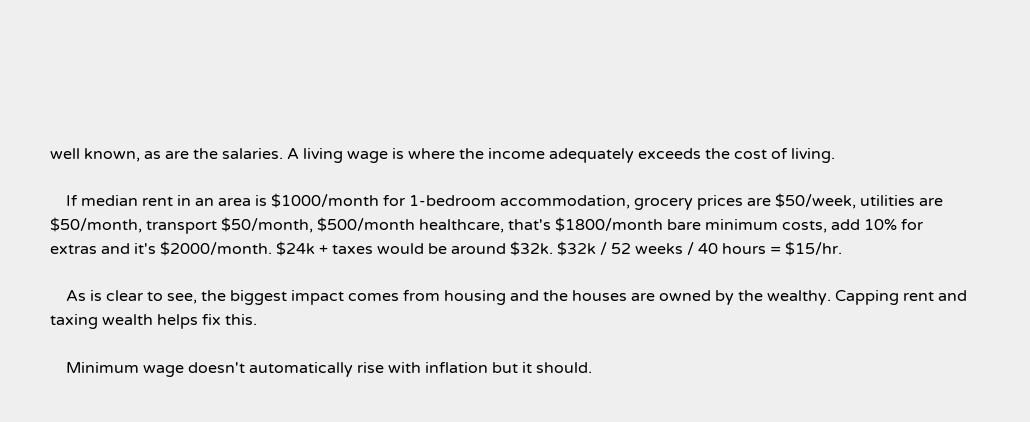well known, as are the salaries. A living wage is where the income adequately exceeds the cost of living.

    If median rent in an area is $1000/month for 1-bedroom accommodation, grocery prices are $50/week, utilities are $50/month, transport $50/month, $500/month healthcare, that's $1800/month bare minimum costs, add 10% for extras and it's $2000/month. $24k + taxes would be around $32k. $32k / 52 weeks / 40 hours = $15/hr.

    As is clear to see, the biggest impact comes from housing and the houses are owned by the wealthy. Capping rent and taxing wealth helps fix this.

    Minimum wage doesn't automatically rise with inflation but it should.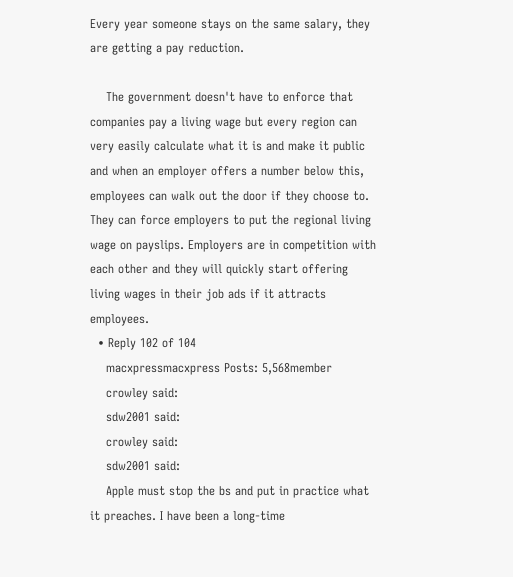Every year someone stays on the same salary, they are getting a pay reduction.

    The government doesn't have to enforce that companies pay a living wage but every region can very easily calculate what it is and make it public and when an employer offers a number below this, employees can walk out the door if they choose to. They can force employers to put the regional living wage on payslips. Employers are in competition with each other and they will quickly start offering living wages in their job ads if it attracts employees.
  • Reply 102 of 104
    macxpressmacxpress Posts: 5,568member
    crowley said:
    sdw2001 said:
    crowley said:
    sdw2001 said:
    Apple must stop the bs and put in practice what it preaches. I have been a long-time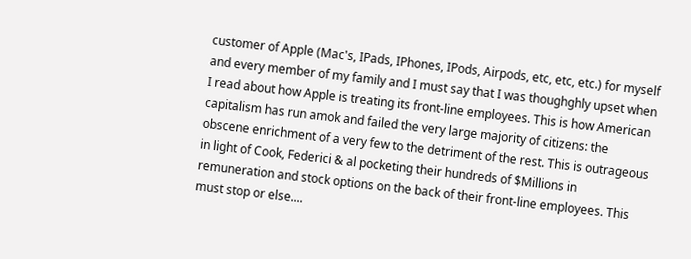customer of Apple (Mac's, IPads, IPhones, IPods, Airpods, etc, etc, etc.) for myself and every member of my family and I must say that I was thoughghly upset when I read about how Apple is treating its front-line employees. This is how American capitalism has run amok and failed the very large majority of citizens: the obscene enrichment of a very few to the detriment of the rest. This is outrageous in light of Cook, Federici & al pocketing their hundreds of $Millions in remuneration and stock options on the back of their front-line employees. This must stop or else....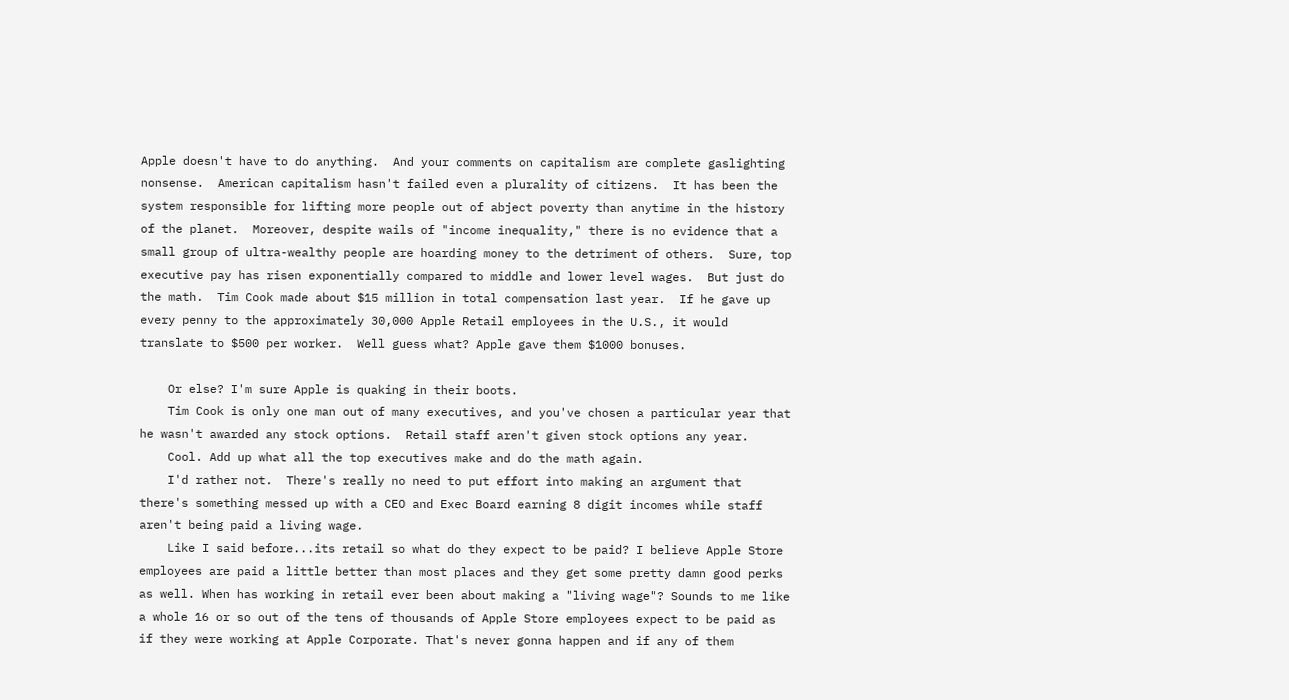Apple doesn't have to do anything.  And your comments on capitalism are complete gaslighting nonsense.  American capitalism hasn't failed even a plurality of citizens.  It has been the system responsible for lifting more people out of abject poverty than anytime in the history of the planet.  Moreover, despite wails of "income inequality," there is no evidence that a small group of ultra-wealthy people are hoarding money to the detriment of others.  Sure, top executive pay has risen exponentially compared to middle and lower level wages.  But just do the math.  Tim Cook made about $15 million in total compensation last year.  If he gave up every penny to the approximately 30,000 Apple Retail employees in the U.S., it would translate to $500 per worker.  Well guess what? Apple gave them $1000 bonuses.

    Or else? I'm sure Apple is quaking in their boots.
    Tim Cook is only one man out of many executives, and you've chosen a particular year that he wasn't awarded any stock options.  Retail staff aren't given stock options any year.
    Cool. Add up what all the top executives make and do the math again.
    I'd rather not.  There's really no need to put effort into making an argument that there's something messed up with a CEO and Exec Board earning 8 digit incomes while staff aren't being paid a living wage.
    Like I said before...its retail so what do they expect to be paid? I believe Apple Store employees are paid a little better than most places and they get some pretty damn good perks as well. When has working in retail ever been about making a "living wage"? Sounds to me like a whole 16 or so out of the tens of thousands of Apple Store employees expect to be paid as if they were working at Apple Corporate. That's never gonna happen and if any of them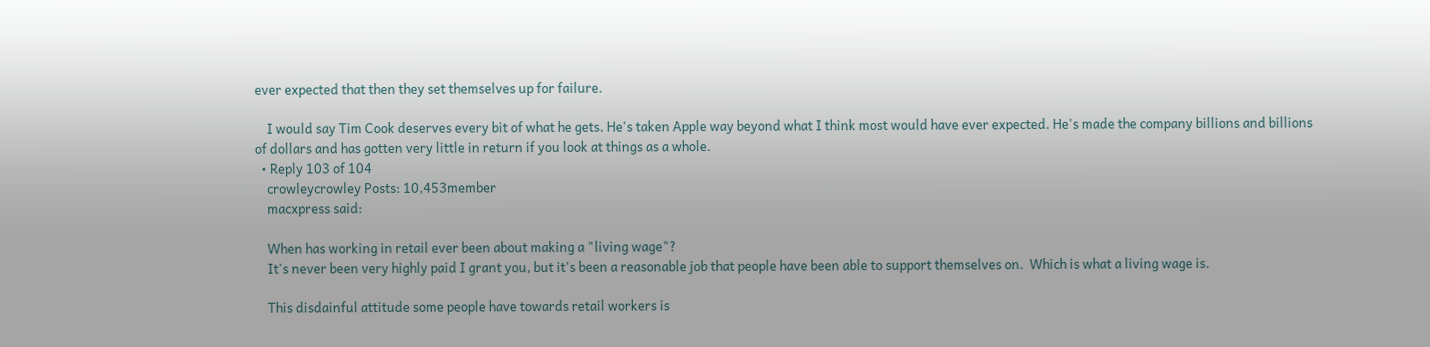ever expected that then they set themselves up for failure.

    I would say Tim Cook deserves every bit of what he gets. He's taken Apple way beyond what I think most would have ever expected. He's made the company billions and billions of dollars and has gotten very little in return if you look at things as a whole.
  • Reply 103 of 104
    crowleycrowley Posts: 10,453member
    macxpress said:

    When has working in retail ever been about making a "living wage"?
    It's never been very highly paid I grant you, but it's been a reasonable job that people have been able to support themselves on.  Which is what a living wage is.

    This disdainful attitude some people have towards retail workers is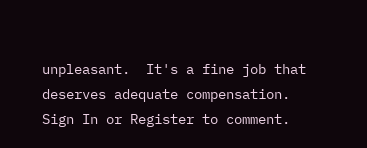unpleasant.  It's a fine job that deserves adequate compensation.
Sign In or Register to comment.